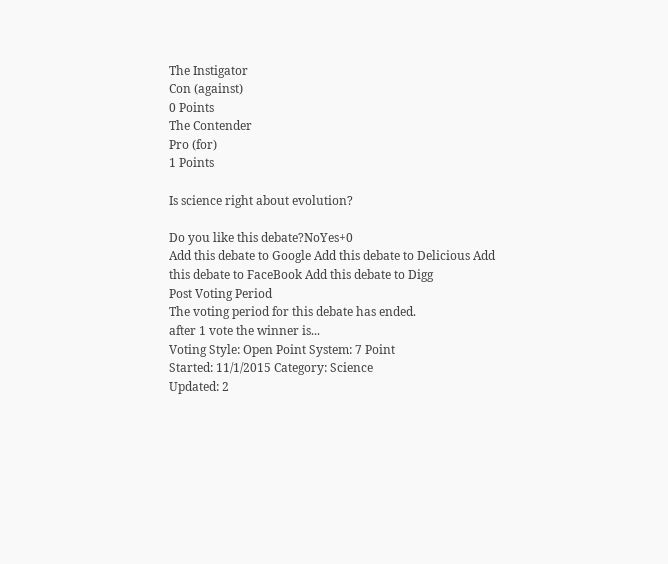The Instigator
Con (against)
0 Points
The Contender
Pro (for)
1 Points

Is science right about evolution?

Do you like this debate?NoYes+0
Add this debate to Google Add this debate to Delicious Add this debate to FaceBook Add this debate to Digg
Post Voting Period
The voting period for this debate has ended.
after 1 vote the winner is...
Voting Style: Open Point System: 7 Point
Started: 11/1/2015 Category: Science
Updated: 2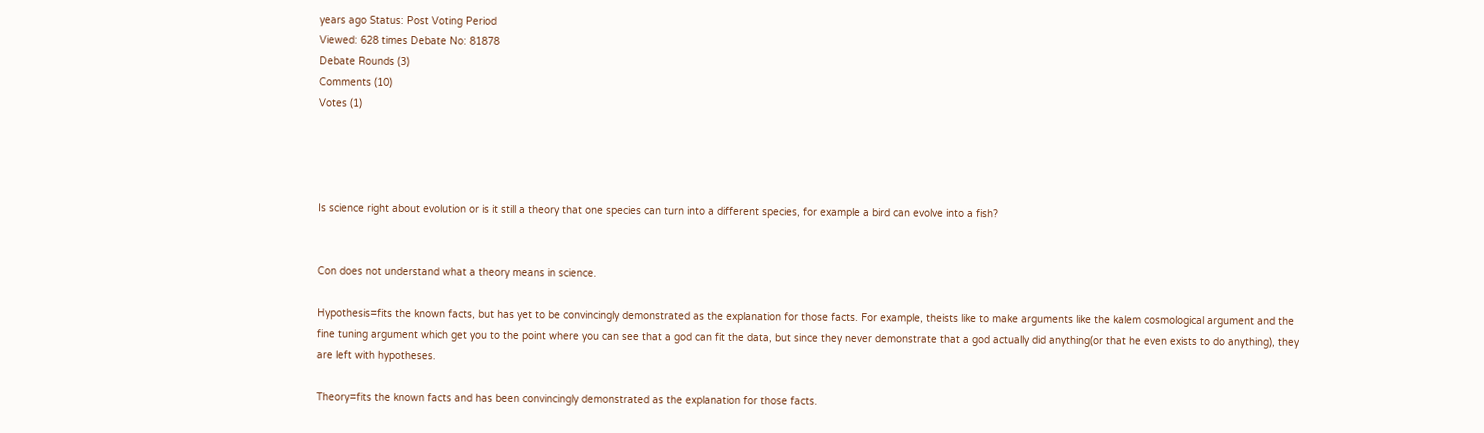years ago Status: Post Voting Period
Viewed: 628 times Debate No: 81878
Debate Rounds (3)
Comments (10)
Votes (1)




Is science right about evolution or is it still a theory that one species can turn into a different species, for example a bird can evolve into a fish?


Con does not understand what a theory means in science.

Hypothesis=fits the known facts, but has yet to be convincingly demonstrated as the explanation for those facts. For example, theists like to make arguments like the kalem cosmological argument and the fine tuning argument which get you to the point where you can see that a god can fit the data, but since they never demonstrate that a god actually did anything(or that he even exists to do anything), they are left with hypotheses.

Theory=fits the known facts and has been convincingly demonstrated as the explanation for those facts.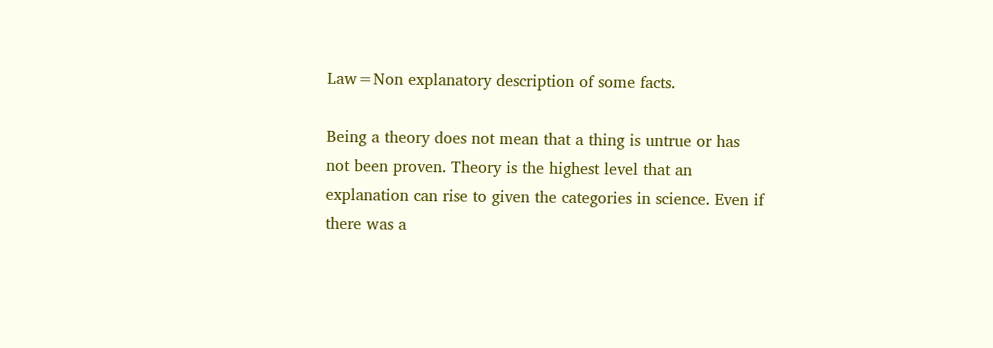Law=Non explanatory description of some facts.

Being a theory does not mean that a thing is untrue or has not been proven. Theory is the highest level that an explanation can rise to given the categories in science. Even if there was a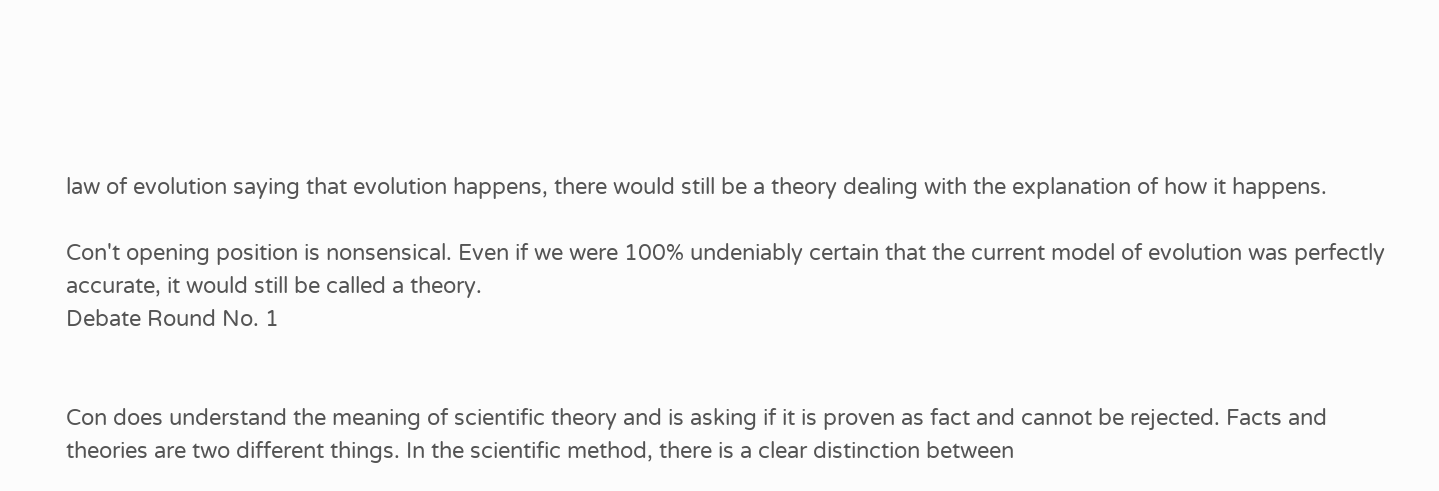law of evolution saying that evolution happens, there would still be a theory dealing with the explanation of how it happens.

Con't opening position is nonsensical. Even if we were 100% undeniably certain that the current model of evolution was perfectly accurate, it would still be called a theory.
Debate Round No. 1


Con does understand the meaning of scientific theory and is asking if it is proven as fact and cannot be rejected. Facts and theories are two different things. In the scientific method, there is a clear distinction between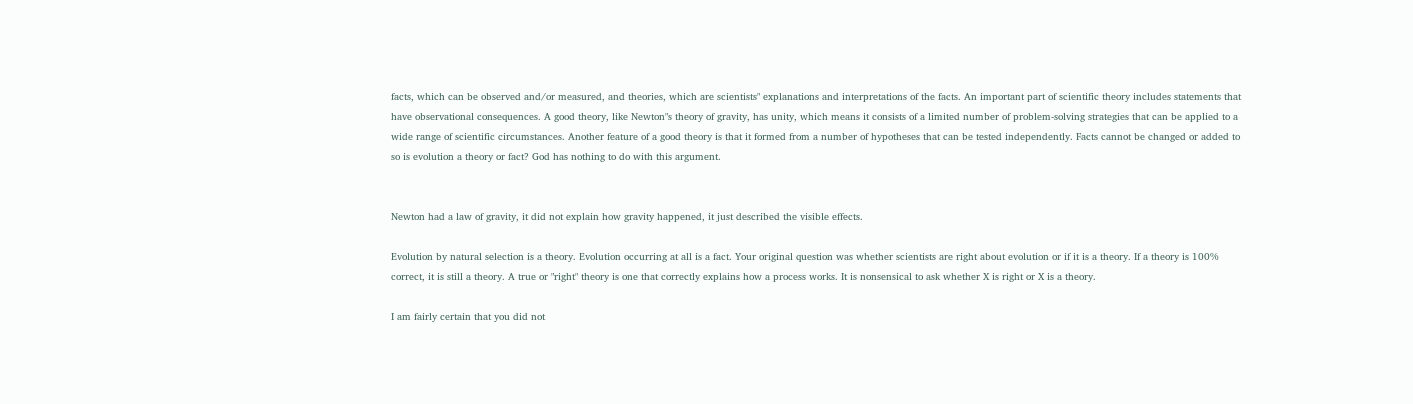facts, which can be observed and/or measured, and theories, which are scientists" explanations and interpretations of the facts. An important part of scientific theory includes statements that have observational consequences. A good theory, like Newton"s theory of gravity, has unity, which means it consists of a limited number of problem-solving strategies that can be applied to a wide range of scientific circumstances. Another feature of a good theory is that it formed from a number of hypotheses that can be tested independently. Facts cannot be changed or added to so is evolution a theory or fact? God has nothing to do with this argument.


Newton had a law of gravity, it did not explain how gravity happened, it just described the visible effects.

Evolution by natural selection is a theory. Evolution occurring at all is a fact. Your original question was whether scientists are right about evolution or if it is a theory. If a theory is 100% correct, it is still a theory. A true or "right" theory is one that correctly explains how a process works. It is nonsensical to ask whether X is right or X is a theory.

I am fairly certain that you did not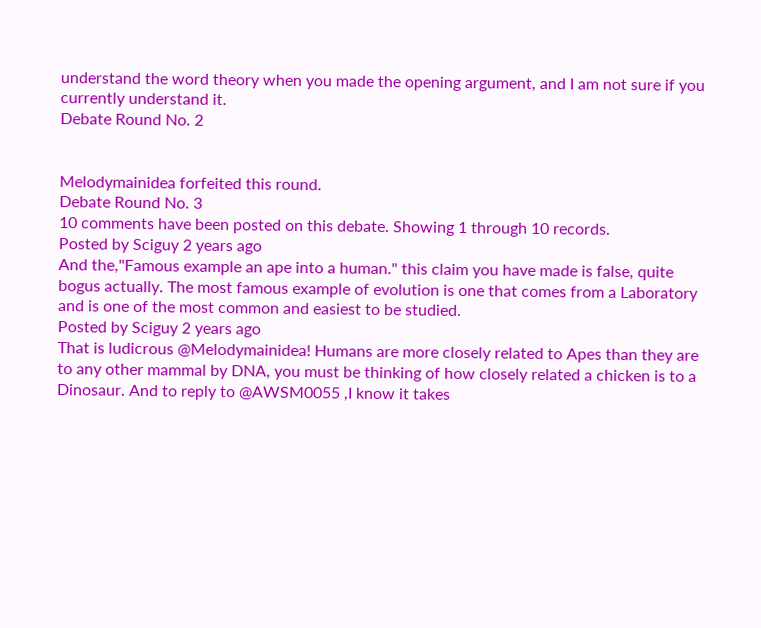understand the word theory when you made the opening argument, and I am not sure if you currently understand it.
Debate Round No. 2


Melodymainidea forfeited this round.
Debate Round No. 3
10 comments have been posted on this debate. Showing 1 through 10 records.
Posted by Sciguy 2 years ago
And the,"Famous example an ape into a human." this claim you have made is false, quite bogus actually. The most famous example of evolution is one that comes from a Laboratory and is one of the most common and easiest to be studied.
Posted by Sciguy 2 years ago
That is ludicrous @Melodymainidea! Humans are more closely related to Apes than they are to any other mammal by DNA, you must be thinking of how closely related a chicken is to a Dinosaur. And to reply to @AWSM0055 ,I know it takes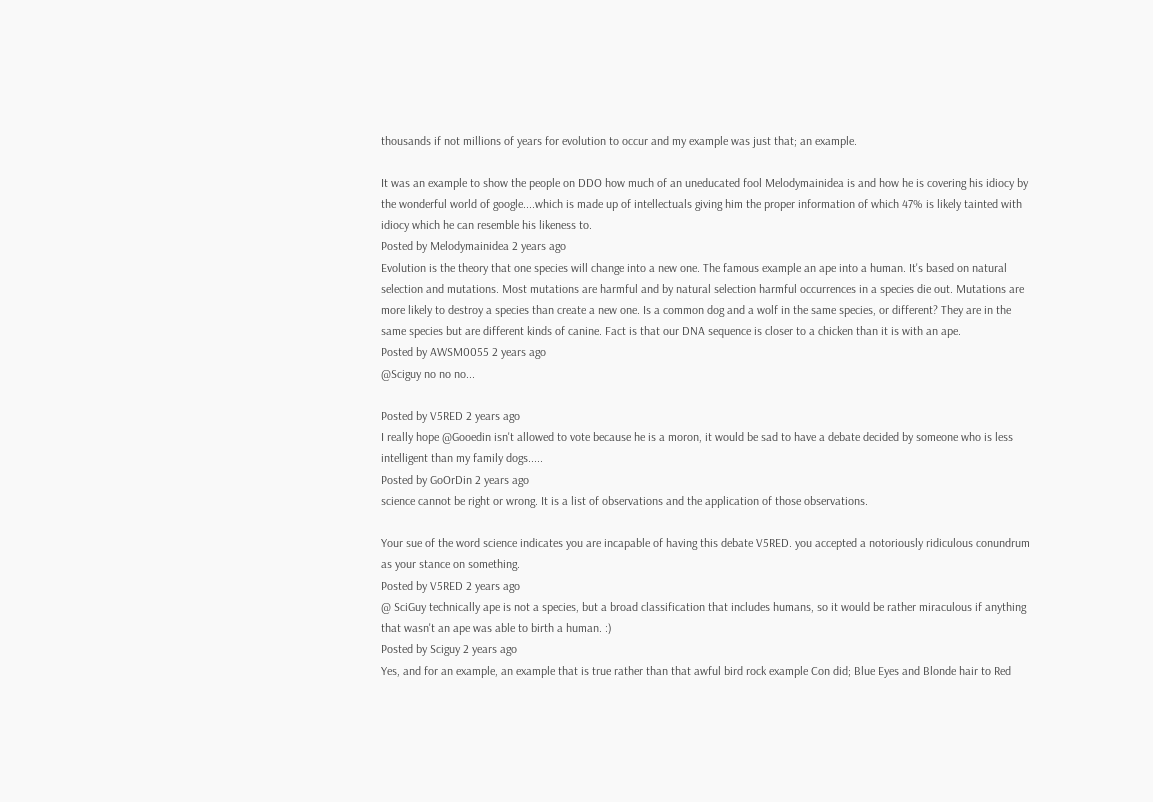thousands if not millions of years for evolution to occur and my example was just that; an example.

It was an example to show the people on DDO how much of an uneducated fool Melodymainidea is and how he is covering his idiocy by the wonderful world of google....which is made up of intellectuals giving him the proper information of which 47% is likely tainted with idiocy which he can resemble his likeness to.
Posted by Melodymainidea 2 years ago
Evolution is the theory that one species will change into a new one. The famous example an ape into a human. It's based on natural selection and mutations. Most mutations are harmful and by natural selection harmful occurrences in a species die out. Mutations are more likely to destroy a species than create a new one. Is a common dog and a wolf in the same species, or different? They are in the same species but are different kinds of canine. Fact is that our DNA sequence is closer to a chicken than it is with an ape.
Posted by AWSM0055 2 years ago
@Sciguy no no no...

Posted by V5RED 2 years ago
I really hope @Gooedin isn't allowed to vote because he is a moron, it would be sad to have a debate decided by someone who is less intelligent than my family dogs.....
Posted by GoOrDin 2 years ago
science cannot be right or wrong. It is a list of observations and the application of those observations.

Your sue of the word science indicates you are incapable of having this debate V5RED. you accepted a notoriously ridiculous conundrum as your stance on something.
Posted by V5RED 2 years ago
@ SciGuy technically ape is not a species, but a broad classification that includes humans, so it would be rather miraculous if anything that wasn't an ape was able to birth a human. :)
Posted by Sciguy 2 years ago
Yes, and for an example, an example that is true rather than that awful bird rock example Con did; Blue Eyes and Blonde hair to Red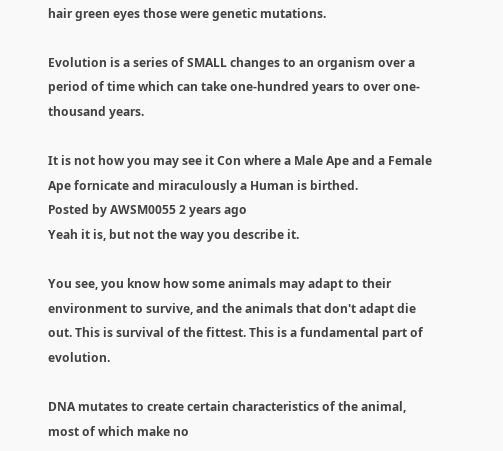hair green eyes those were genetic mutations.

Evolution is a series of SMALL changes to an organism over a period of time which can take one-hundred years to over one-thousand years.

It is not how you may see it Con where a Male Ape and a Female Ape fornicate and miraculously a Human is birthed.
Posted by AWSM0055 2 years ago
Yeah it is, but not the way you describe it.

You see, you know how some animals may adapt to their environment to survive, and the animals that don't adapt die out. This is survival of the fittest. This is a fundamental part of evolution.

DNA mutates to create certain characteristics of the animal, most of which make no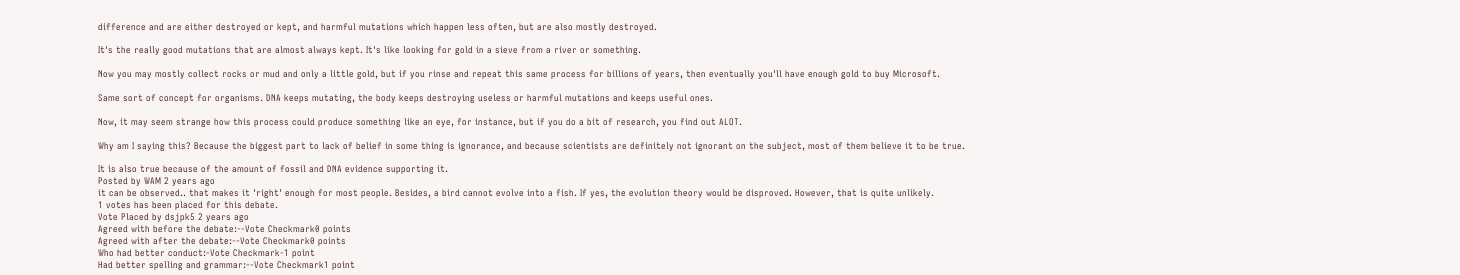difference and are either destroyed or kept, and harmful mutations which happen less often, but are also mostly destroyed.

It's the really good mutations that are almost always kept. It's like looking for gold in a sieve from a river or something.

Now you may mostly collect rocks or mud and only a little gold, but if you rinse and repeat this same process for billions of years, then eventually you'll have enough gold to buy Microsoft.

Same sort of concept for organisms. DNA keeps mutating, the body keeps destroying useless or harmful mutations and keeps useful ones.

Now, it may seem strange how this process could produce something like an eye, for instance, but if you do a bit of research, you find out ALOT.

Why am I saying this? Because the biggest part to lack of belief in some thing is ignorance, and because scientists are definitely not ignorant on the subject, most of them believe it to be true.

It is also true because of the amount of fossil and DNA evidence supporting it.
Posted by WAM 2 years ago
it can be observed.. that makes it 'right' enough for most people. Besides, a bird cannot evolve into a fish. If yes, the evolution theory would be disproved. However, that is quite unlikely.
1 votes has been placed for this debate.
Vote Placed by dsjpk5 2 years ago
Agreed with before the debate:--Vote Checkmark0 points
Agreed with after the debate:--Vote Checkmark0 points
Who had better conduct:-Vote Checkmark-1 point
Had better spelling and grammar:--Vote Checkmark1 point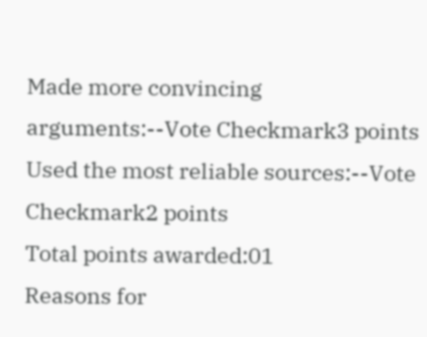Made more convincing arguments:--Vote Checkmark3 points
Used the most reliable sources:--Vote Checkmark2 points
Total points awarded:01
Reasons for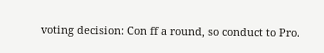voting decision: Con ff a round, so conduct to Pro.